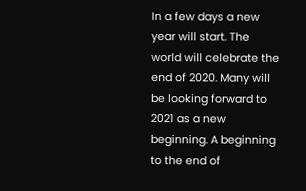In a few days a new year will start. The world will celebrate the end of 2020. Many will be looking forward to 2021 as a new beginning. A beginning to the end of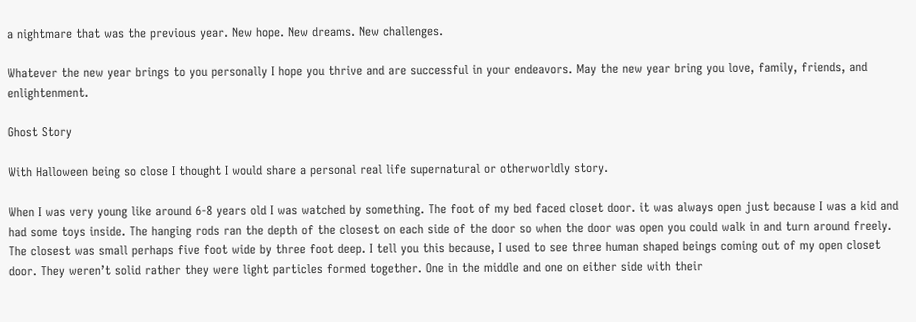a nightmare that was the previous year. New hope. New dreams. New challenges.

Whatever the new year brings to you personally I hope you thrive and are successful in your endeavors. May the new year bring you love, family, friends, and enlightenment.

Ghost Story

With Halloween being so close I thought I would share a personal real life supernatural or otherworldly story.

When I was very young like around 6-8 years old I was watched by something. The foot of my bed faced closet door. it was always open just because I was a kid and had some toys inside. The hanging rods ran the depth of the closest on each side of the door so when the door was open you could walk in and turn around freely. The closest was small perhaps five foot wide by three foot deep. I tell you this because, I used to see three human shaped beings coming out of my open closet door. They weren’t solid rather they were light particles formed together. One in the middle and one on either side with their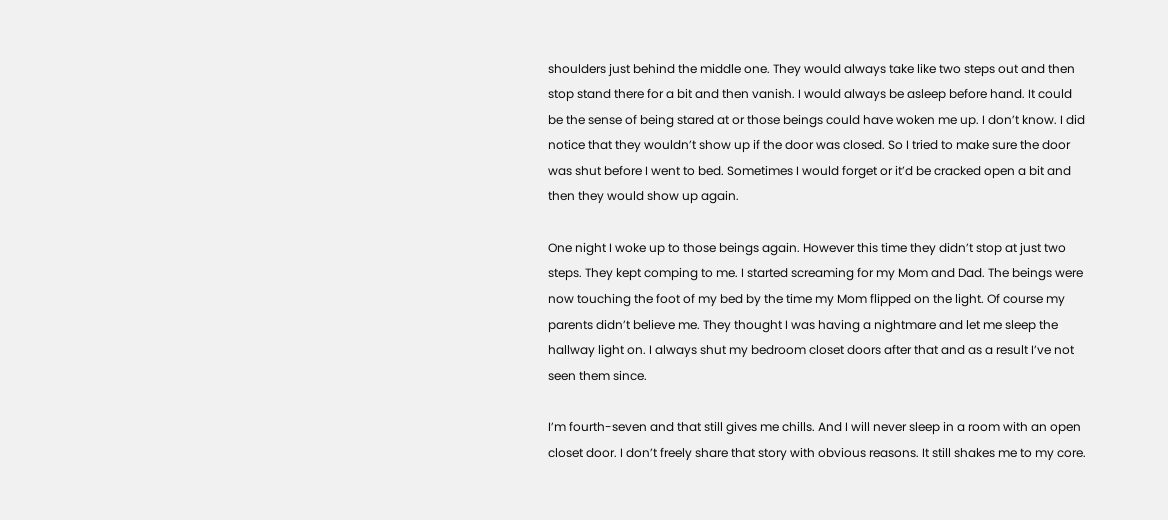shoulders just behind the middle one. They would always take like two steps out and then stop stand there for a bit and then vanish. I would always be asleep before hand. It could be the sense of being stared at or those beings could have woken me up. I don’t know. I did notice that they wouldn’t show up if the door was closed. So I tried to make sure the door was shut before I went to bed. Sometimes I would forget or it’d be cracked open a bit and then they would show up again.

One night I woke up to those beings again. However this time they didn’t stop at just two steps. They kept comping to me. I started screaming for my Mom and Dad. The beings were now touching the foot of my bed by the time my Mom flipped on the light. Of course my parents didn’t believe me. They thought I was having a nightmare and let me sleep the hallway light on. I always shut my bedroom closet doors after that and as a result I’ve not seen them since.

I’m fourth-seven and that still gives me chills. And I will never sleep in a room with an open closet door. I don’t freely share that story with obvious reasons. It still shakes me to my core.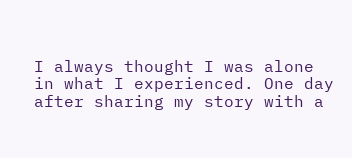I always thought I was alone in what I experienced. One day after sharing my story with a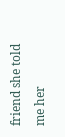friend she told me her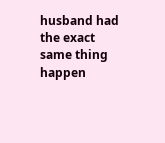husband had the exact same thing happen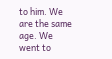to him. We are the same age. We went to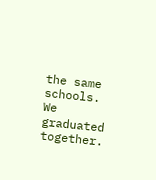the same schools. We graduated together.